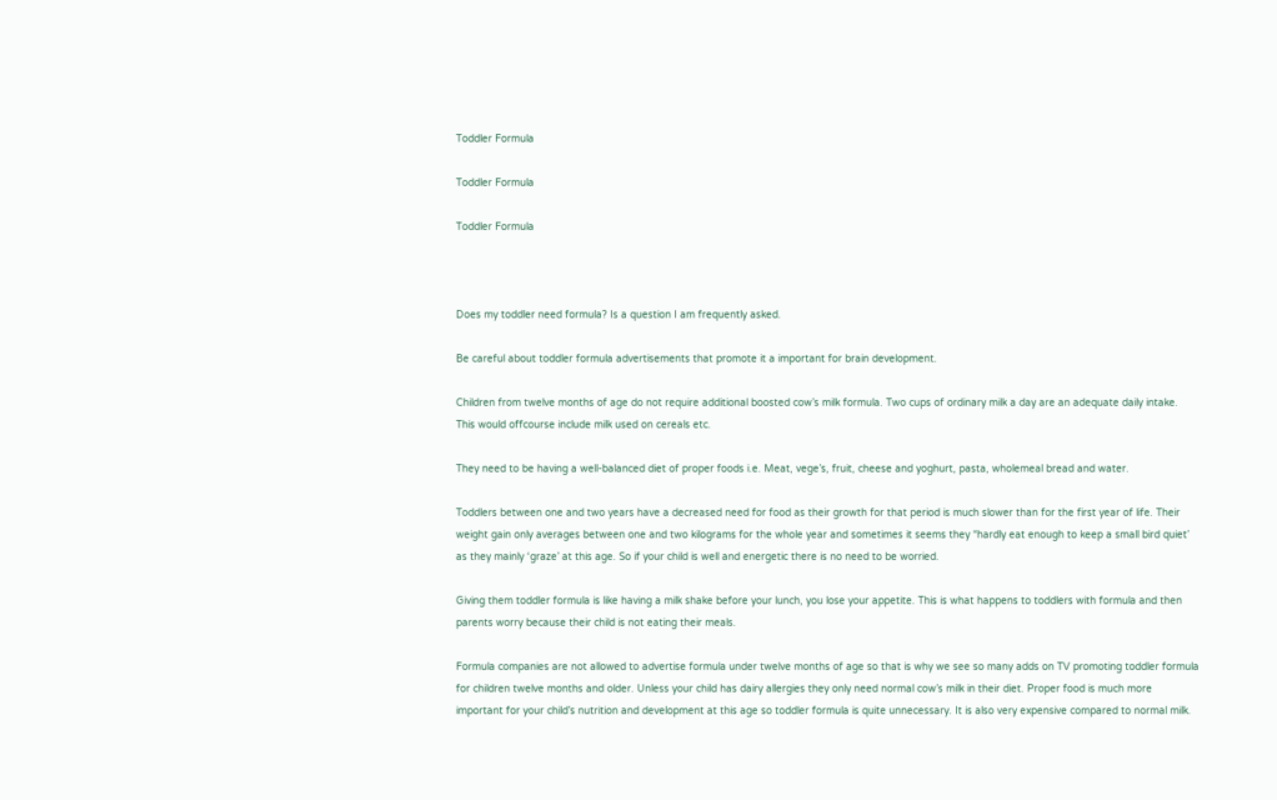Toddler Formula

Toddler Formula

Toddler Formula



Does my toddler need formula? Is a question I am frequently asked.

Be careful about toddler formula advertisements that promote it a important for brain development.

Children from twelve months of age do not require additional boosted cow’s milk formula. Two cups of ordinary milk a day are an adequate daily intake. This would offcourse include milk used on cereals etc.

They need to be having a well-balanced diet of proper foods i.e. Meat, vege’s, fruit, cheese and yoghurt, pasta, wholemeal bread and water.

Toddlers between one and two years have a decreased need for food as their growth for that period is much slower than for the first year of life. Their weight gain only averages between one and two kilograms for the whole year and sometimes it seems they “hardly eat enough to keep a small bird quiet’ as they mainly ‘graze’ at this age. So if your child is well and energetic there is no need to be worried.

Giving them toddler formula is like having a milk shake before your lunch, you lose your appetite. This is what happens to toddlers with formula and then parents worry because their child is not eating their meals.

Formula companies are not allowed to advertise formula under twelve months of age so that is why we see so many adds on TV promoting toddler formula for children twelve months and older. Unless your child has dairy allergies they only need normal cow’s milk in their diet. Proper food is much more important for your child’s nutrition and development at this age so toddler formula is quite unnecessary. It is also very expensive compared to normal milk.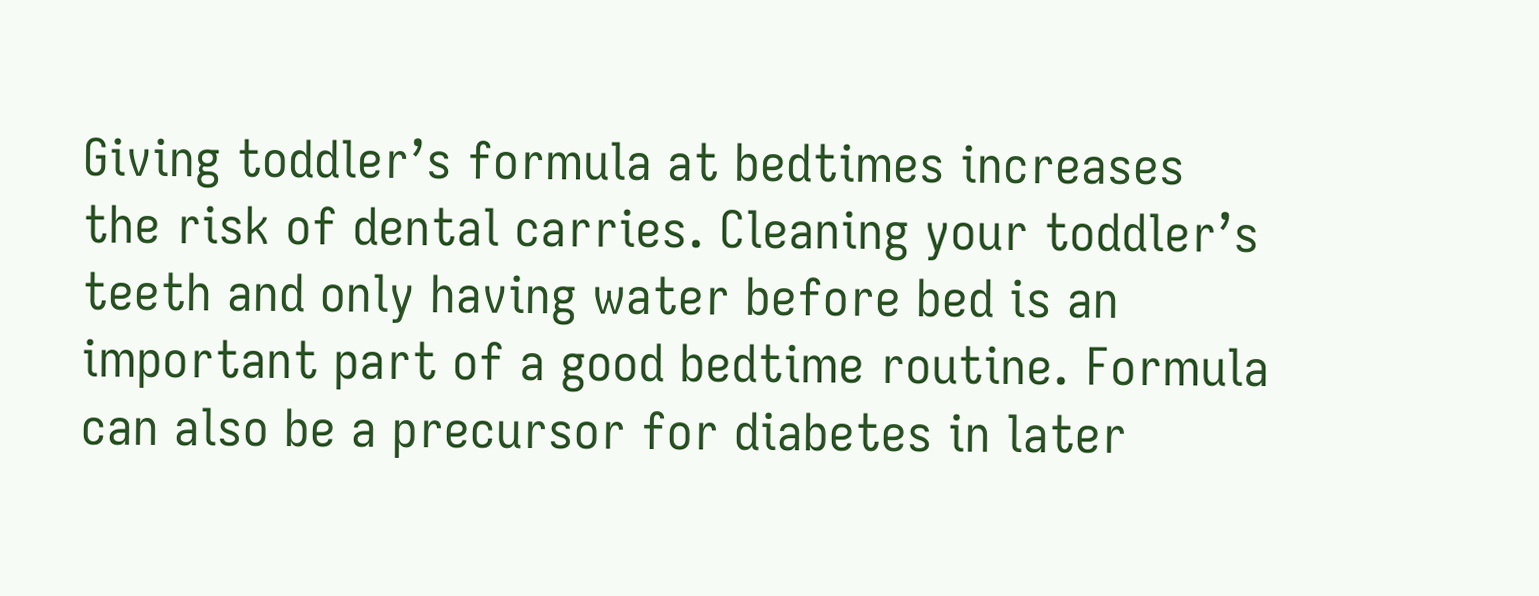Giving toddler’s formula at bedtimes increases the risk of dental carries. Cleaning your toddler’s teeth and only having water before bed is an important part of a good bedtime routine. Formula can also be a precursor for diabetes in later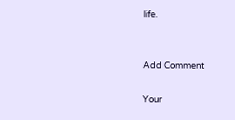life.


Add Comment

Your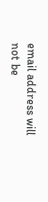email address will not be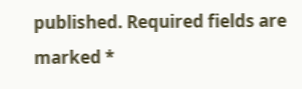published. Required fields are marked *